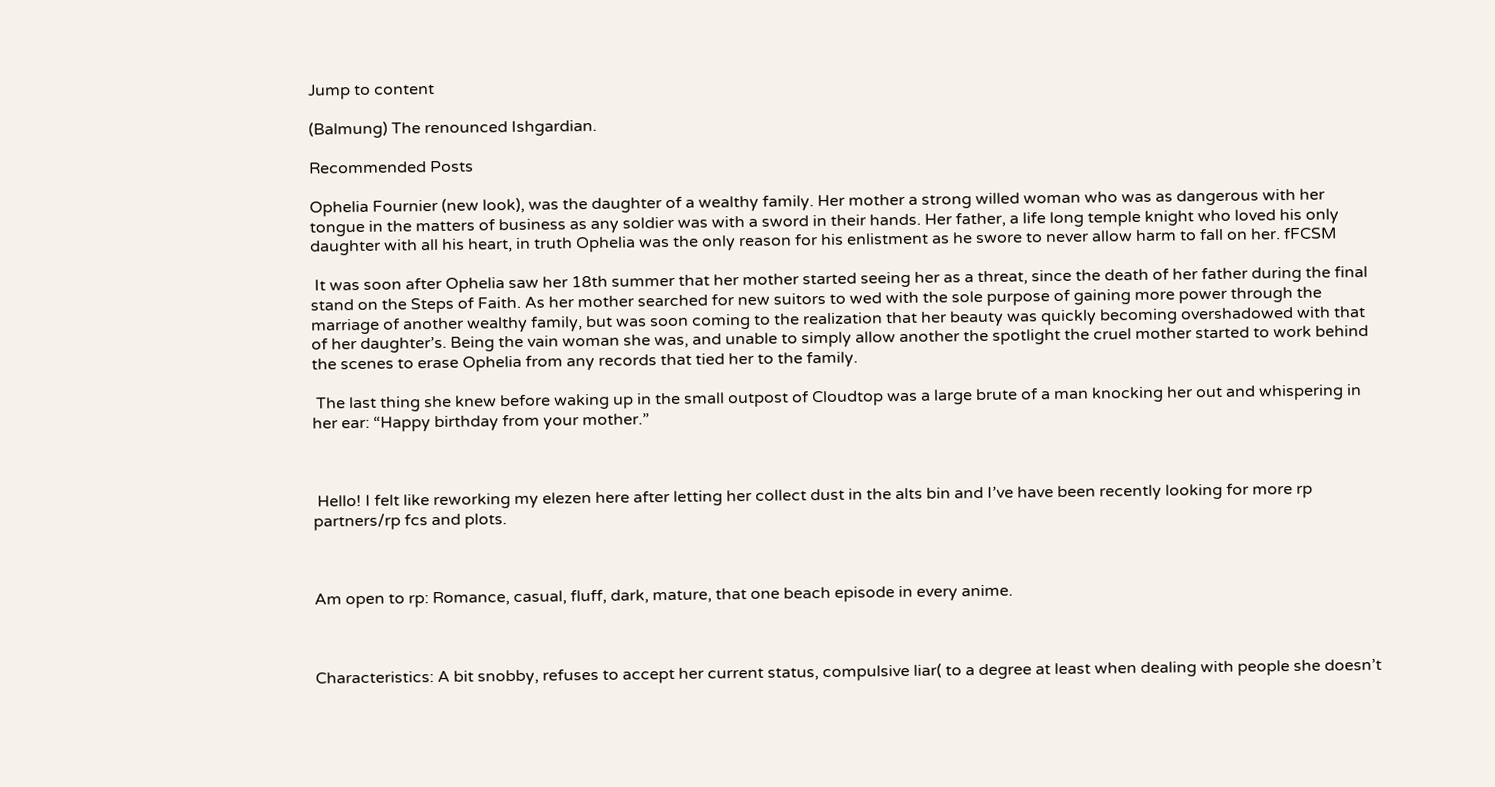Jump to content

(Balmung) The renounced Ishgardian.

Recommended Posts

Ophelia Fournier (new look), was the daughter of a wealthy family. Her mother a strong willed woman who was as dangerous with her tongue in the matters of business as any soldier was with a sword in their hands. Her father, a life long temple knight who loved his only daughter with all his heart, in truth Ophelia was the only reason for his enlistment as he swore to never allow harm to fall on her. fFCSM

 It was soon after Ophelia saw her 18th summer that her mother started seeing her as a threat, since the death of her father during the final stand on the Steps of Faith. As her mother searched for new suitors to wed with the sole purpose of gaining more power through the marriage of another wealthy family, but was soon coming to the realization that her beauty was quickly becoming overshadowed with that of her daughter’s. Being the vain woman she was, and unable to simply allow another the spotlight the cruel mother started to work behind the scenes to erase Ophelia from any records that tied her to the family.

 The last thing she knew before waking up in the small outpost of Cloudtop was a large brute of a man knocking her out and whispering in her ear: “Happy birthday from your mother.”



 Hello! I felt like reworking my elezen here after letting her collect dust in the alts bin and I’ve have been recently looking for more rp partners/rp fcs and plots.



Am open to rp: Romance, casual, fluff, dark, mature, that one beach episode in every anime.



Characteristics: A bit snobby, refuses to accept her current status, compulsive liar( to a degree at least when dealing with people she doesn’t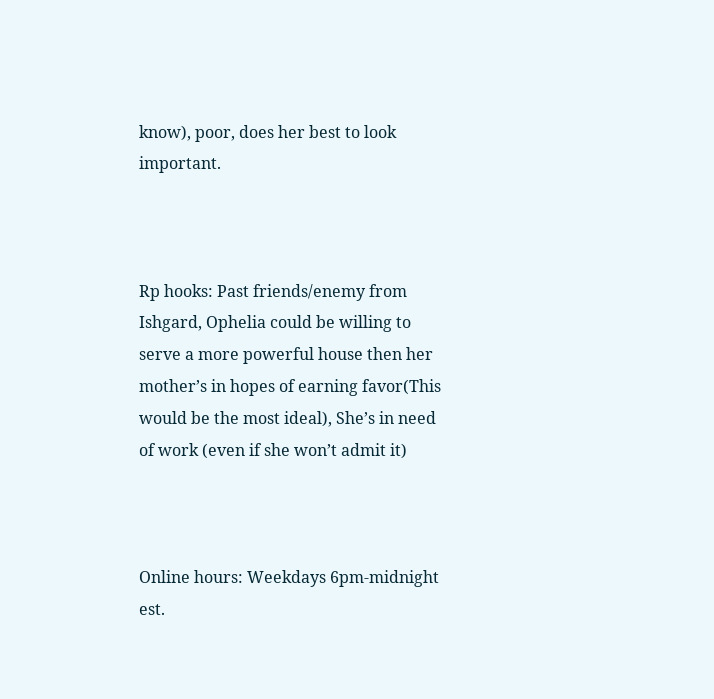know), poor, does her best to look important.



Rp hooks: Past friends/enemy from Ishgard, Ophelia could be willing to serve a more powerful house then her mother’s in hopes of earning favor(This would be the most ideal), She’s in need of work (even if she won’t admit it)



Online hours: Weekdays 6pm-midnight est.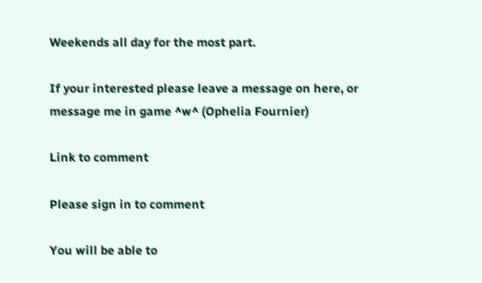Weekends all day for the most part.

If your interested please leave a message on here, or message me in game ^w^ (Ophelia Fournier)

Link to comment

Please sign in to comment

You will be able to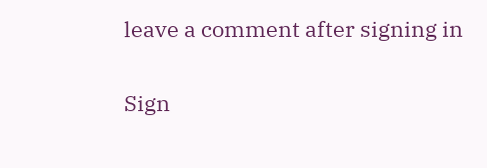leave a comment after signing in

Sign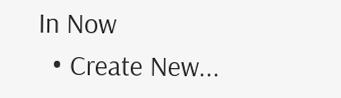In Now
  • Create New...